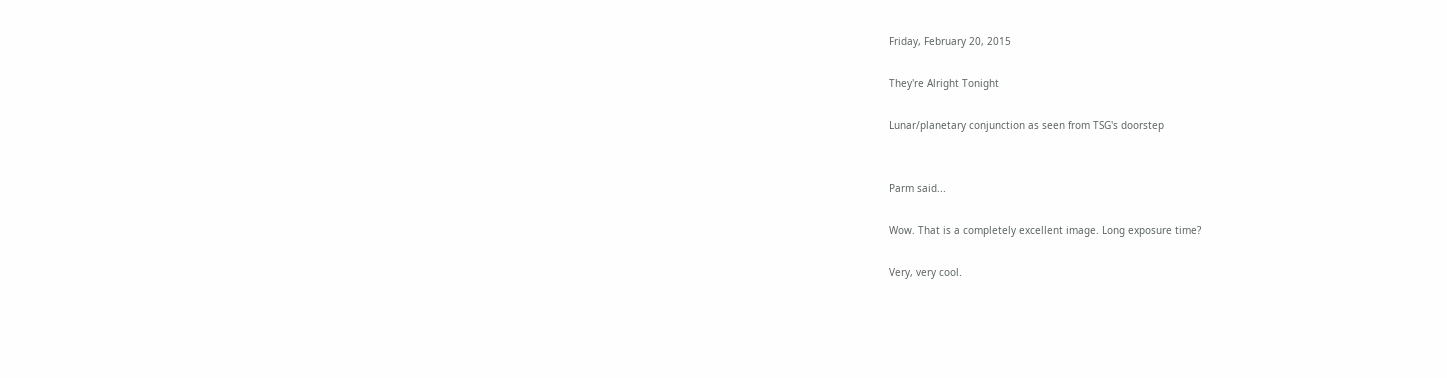Friday, February 20, 2015

They're Alright Tonight

Lunar/planetary conjunction as seen from TSG's doorstep


Parm said...

Wow. That is a completely excellent image. Long exposure time?

Very, very cool.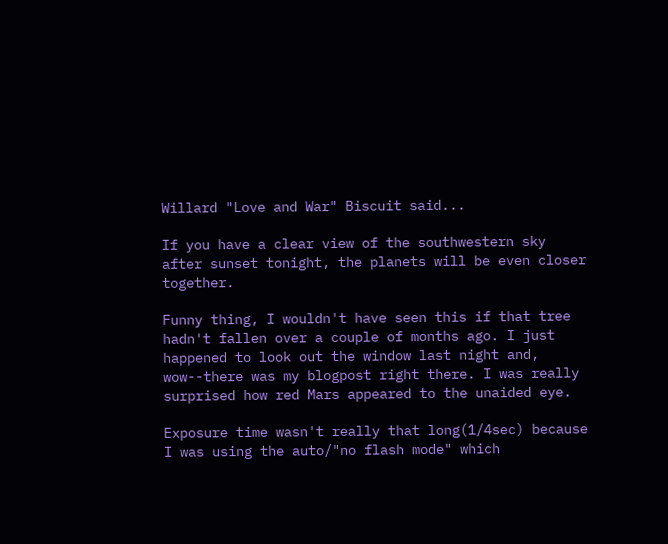Willard "Love and War" Biscuit said...

If you have a clear view of the southwestern sky after sunset tonight, the planets will be even closer together.

Funny thing, I wouldn't have seen this if that tree hadn't fallen over a couple of months ago. I just happened to look out the window last night and, wow--there was my blogpost right there. I was really surprised how red Mars appeared to the unaided eye.

Exposure time wasn't really that long(1/4sec) because I was using the auto/"no flash mode" which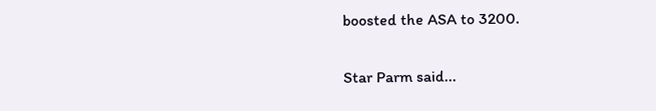boosted the ASA to 3200.

Star Parm said...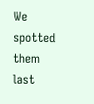We spotted them last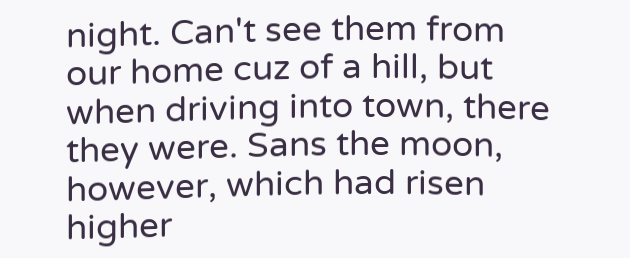night. Can't see them from our home cuz of a hill, but when driving into town, there they were. Sans the moon, however, which had risen higher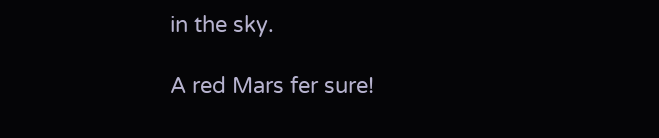in the sky.

A red Mars fer sure!